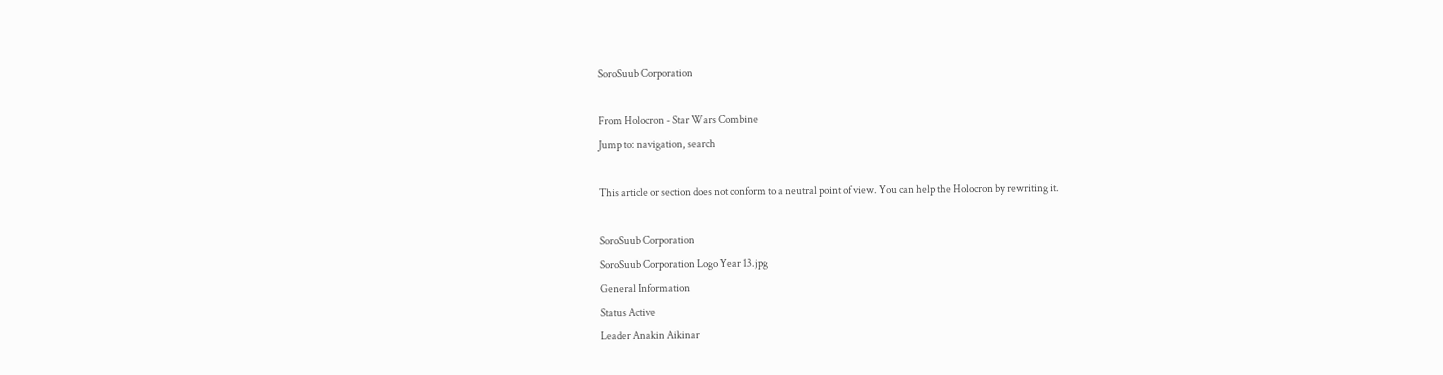SoroSuub Corporation

From Holocron - Star Wars Combine
Jump to: navigation, search

This article or section does not conform to a neutral point of view. You can help the Holocron by rewriting it.

SoroSuub Corporation
SoroSuub Corporation Logo Year 13.jpg
General Information
Status Active
Leader Anakin Aikinar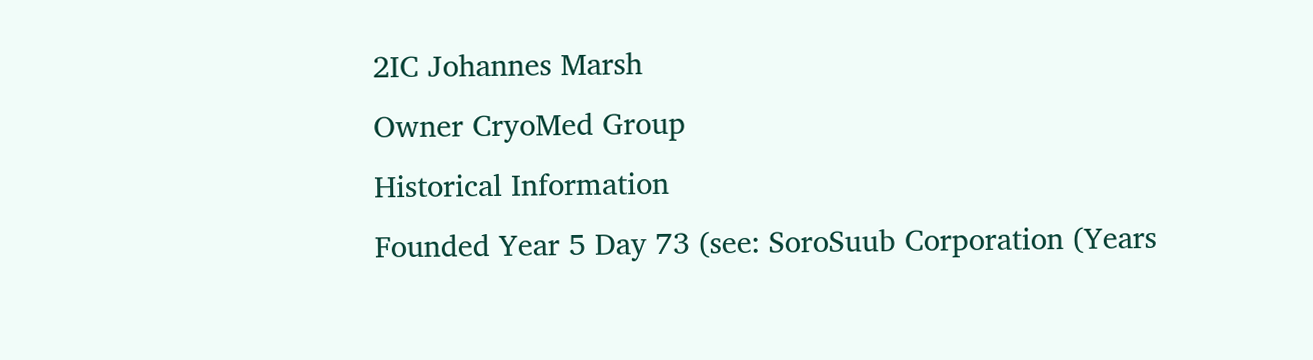2IC Johannes Marsh
Owner CryoMed Group
Historical Information
Founded Year 5 Day 73 (see: SoroSuub Corporation (Years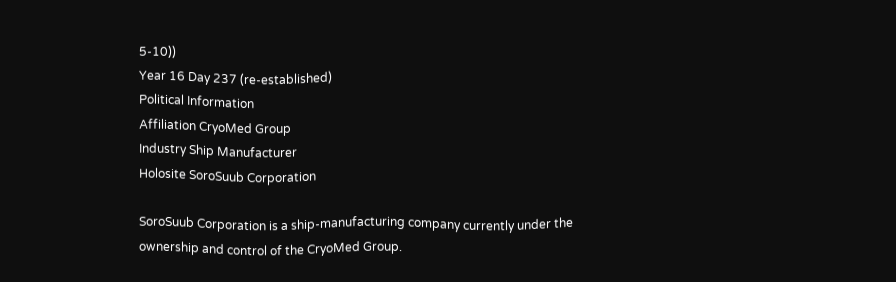5-10))
Year 16 Day 237 (re-established)
Political Information
Affiliation CryoMed Group
Industry Ship Manufacturer
Holosite SoroSuub Corporation

SoroSuub Corporation is a ship-manufacturing company currently under the ownership and control of the CryoMed Group.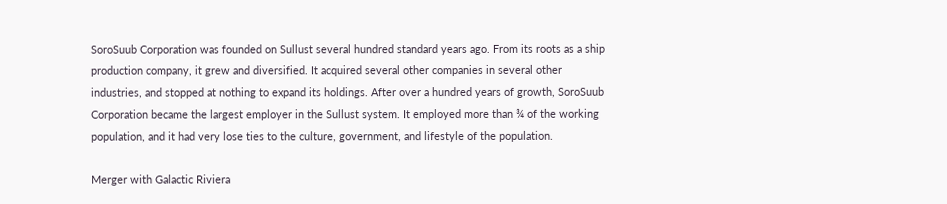SoroSuub Corporation was founded on Sullust several hundred standard years ago. From its roots as a ship production company, it grew and diversified. It acquired several other companies in several other industries, and stopped at nothing to expand its holdings. After over a hundred years of growth, SoroSuub Corporation became the largest employer in the Sullust system. It employed more than ¾ of the working population, and it had very lose ties to the culture, government, and lifestyle of the population.

Merger with Galactic Riviera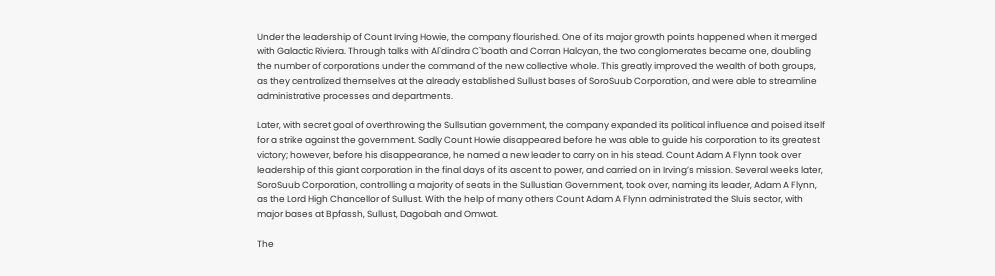Under the leadership of Count Irving Howie, the company flourished. One of its major growth points happened when it merged with Galactic Riviera. Through talks with Al`dindra C`boath and Corran Halcyan, the two conglomerates became one, doubling the number of corporations under the command of the new collective whole. This greatly improved the wealth of both groups, as they centralized themselves at the already established Sullust bases of SoroSuub Corporation, and were able to streamline administrative processes and departments.

Later, with secret goal of overthrowing the Sullsutian government, the company expanded its political influence and poised itself for a strike against the government. Sadly Count Howie disappeared before he was able to guide his corporation to its greatest victory; however, before his disappearance, he named a new leader to carry on in his stead. Count Adam A Flynn took over leadership of this giant corporation in the final days of its ascent to power, and carried on in Irving’s mission. Several weeks later, SoroSuub Corporation, controlling a majority of seats in the Sullustian Government, took over, naming its leader, Adam A Flynn, as the Lord High Chancellor of Sullust. With the help of many others Count Adam A Flynn administrated the Sluis sector, with major bases at Bpfassh, Sullust, Dagobah and Omwat.

The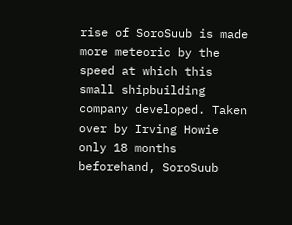rise of SoroSuub is made more meteoric by the speed at which this small shipbuilding company developed. Taken over by Irving Howie only 18 months beforehand, SoroSuub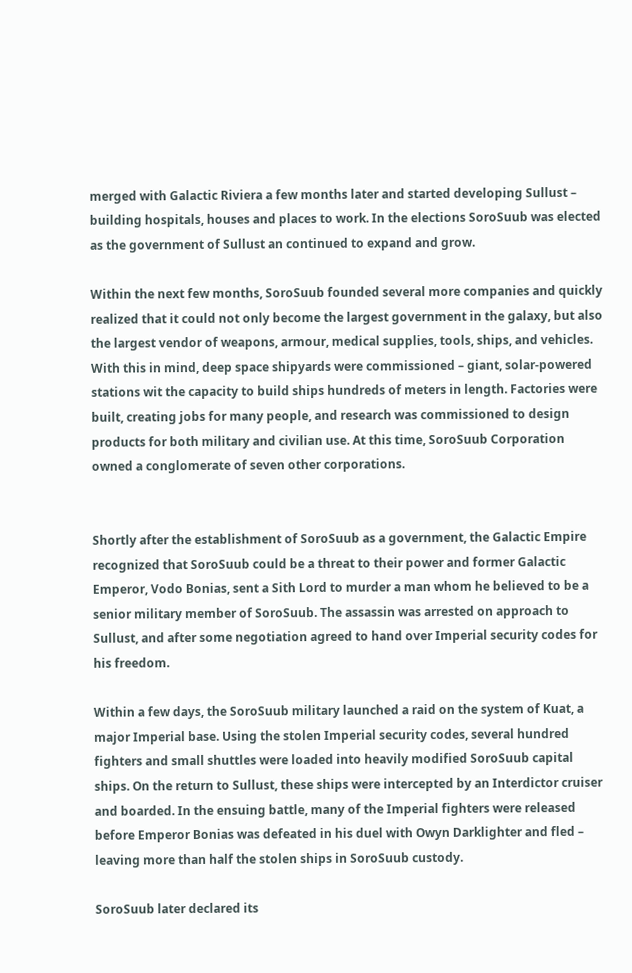merged with Galactic Riviera a few months later and started developing Sullust – building hospitals, houses and places to work. In the elections SoroSuub was elected as the government of Sullust an continued to expand and grow.

Within the next few months, SoroSuub founded several more companies and quickly realized that it could not only become the largest government in the galaxy, but also the largest vendor of weapons, armour, medical supplies, tools, ships, and vehicles. With this in mind, deep space shipyards were commissioned – giant, solar-powered stations wit the capacity to build ships hundreds of meters in length. Factories were built, creating jobs for many people, and research was commissioned to design products for both military and civilian use. At this time, SoroSuub Corporation owned a conglomerate of seven other corporations.


Shortly after the establishment of SoroSuub as a government, the Galactic Empire recognized that SoroSuub could be a threat to their power and former Galactic Emperor, Vodo Bonias, sent a Sith Lord to murder a man whom he believed to be a senior military member of SoroSuub. The assassin was arrested on approach to Sullust, and after some negotiation agreed to hand over Imperial security codes for his freedom.

Within a few days, the SoroSuub military launched a raid on the system of Kuat, a major Imperial base. Using the stolen Imperial security codes, several hundred fighters and small shuttles were loaded into heavily modified SoroSuub capital ships. On the return to Sullust, these ships were intercepted by an Interdictor cruiser and boarded. In the ensuing battle, many of the Imperial fighters were released before Emperor Bonias was defeated in his duel with Owyn Darklighter and fled – leaving more than half the stolen ships in SoroSuub custody.

SoroSuub later declared its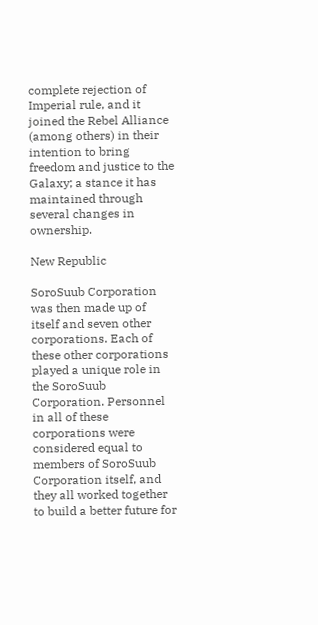complete rejection of Imperial rule, and it joined the Rebel Alliance (among others) in their intention to bring freedom and justice to the Galaxy; a stance it has maintained through several changes in ownership.

New Republic

SoroSuub Corporation was then made up of itself and seven other corporations. Each of these other corporations played a unique role in the SoroSuub Corporation. Personnel in all of these corporations were considered equal to members of SoroSuub Corporation itself, and they all worked together to build a better future for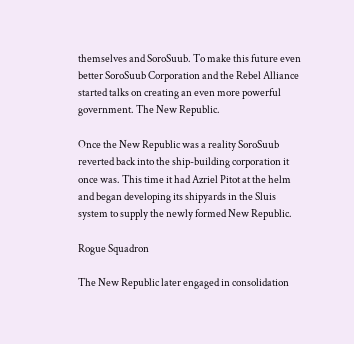themselves and SoroSuub. To make this future even better SoroSuub Corporation and the Rebel Alliance started talks on creating an even more powerful government. The New Republic.

Once the New Republic was a reality SoroSuub reverted back into the ship-building corporation it once was. This time it had Azriel Pitot at the helm and began developing its shipyards in the Sluis system to supply the newly formed New Republic.

Rogue Squadron

The New Republic later engaged in consolidation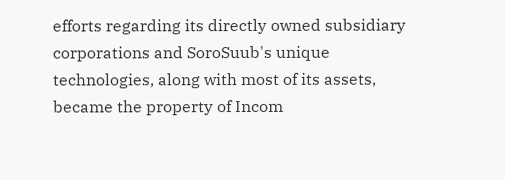efforts regarding its directly owned subsidiary corporations and SoroSuub's unique technologies, along with most of its assets, became the property of Incom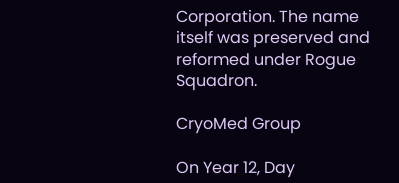Corporation. The name itself was preserved and reformed under Rogue Squadron.

CryoMed Group

On Year 12, Day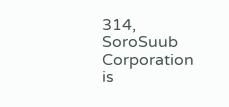314, SoroSuub Corporation is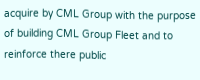acquire by CML Group with the purpose of building CML Group Fleet and to reinforce there public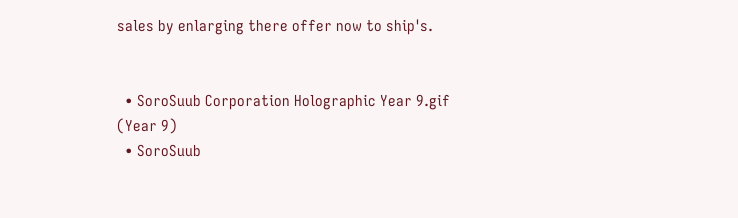sales by enlarging there offer now to ship's.


  • SoroSuub Corporation Holographic Year 9.gif (Year 9)
  • SoroSuub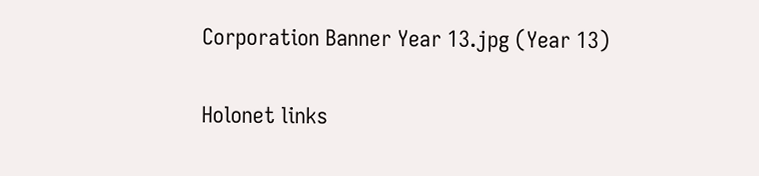Corporation Banner Year 13.jpg (Year 13)

Holonet links